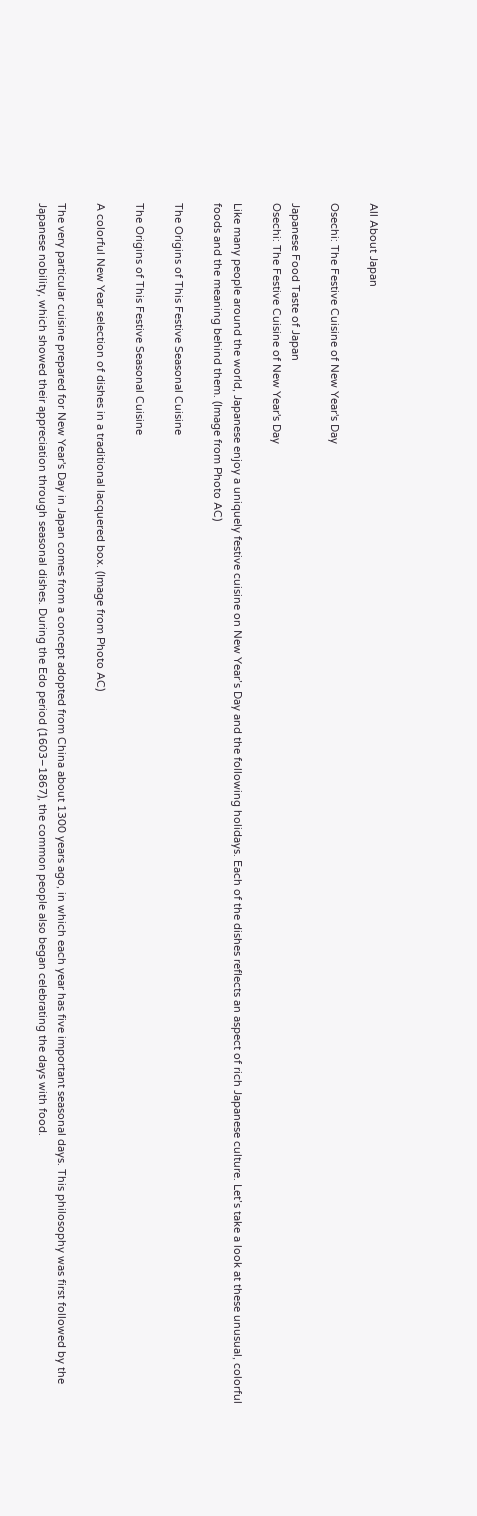All About Japan

Osechi: The Festive Cuisine of New Year's Day

Japanese Food Taste of Japan
Osechi: The Festive Cuisine of New Year's Day

Like many people around the world, Japanese enjoy a uniquely festive cuisine on New Year’s Day and the following holidays. Each of the dishes reflects an aspect of rich Japanese culture. Let’s take a look at these unusual, colorful foods and the meaning behind them. (Image from Photo AC)

The Origins of This Festive Seasonal Cuisine

The Origins of This Festive Seasonal Cuisine

A colorful New Year selection of dishes in a traditional lacquered box. (Image from Photo AC)

The very particular cuisine prepared for New Year's Day in Japan comes from a concept adopted from China about 1300 years ago, in which each year has five important seasonal days. This philosophy was first followed by the Japanese nobility, which showed their appreciation through seasonal dishes. During the Edo period (1603–1867), the common people also began celebrating the days with food.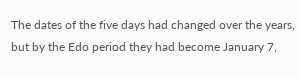The dates of the five days had changed over the years, but by the Edo period they had become January 7,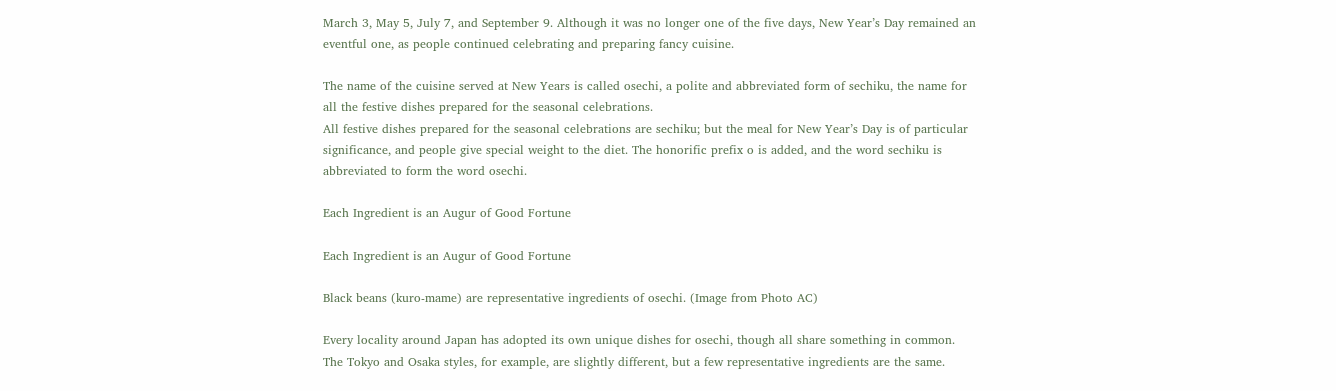March 3, May 5, July 7, and September 9. Although it was no longer one of the five days, New Year’s Day remained an eventful one, as people continued celebrating and preparing fancy cuisine.

The name of the cuisine served at New Years is called osechi, a polite and abbreviated form of sechiku, the name for all the festive dishes prepared for the seasonal celebrations.
All festive dishes prepared for the seasonal celebrations are sechiku; but the meal for New Year’s Day is of particular significance, and people give special weight to the diet. The honorific prefix o is added, and the word sechiku is abbreviated to form the word osechi.

Each Ingredient is an Augur of Good Fortune

Each Ingredient is an Augur of Good Fortune

Black beans (kuro-mame) are representative ingredients of osechi. (Image from Photo AC)

Every locality around Japan has adopted its own unique dishes for osechi, though all share something in common. The Tokyo and Osaka styles, for example, are slightly different, but a few representative ingredients are the same.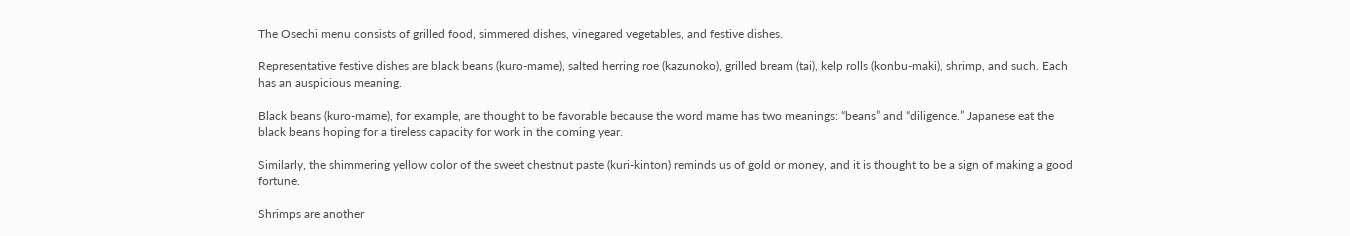The Osechi menu consists of grilled food, simmered dishes, vinegared vegetables, and festive dishes.

Representative festive dishes are black beans (kuro-mame), salted herring roe (kazunoko), grilled bream (tai), kelp rolls (konbu-maki), shrimp, and such. Each has an auspicious meaning.

Black beans (kuro-mame), for example, are thought to be favorable because the word mame has two meanings: “beans” and “diligence.” Japanese eat the black beans hoping for a tireless capacity for work in the coming year.

Similarly, the shimmering yellow color of the sweet chestnut paste (kuri-kinton) reminds us of gold or money, and it is thought to be a sign of making a good fortune.

Shrimps are another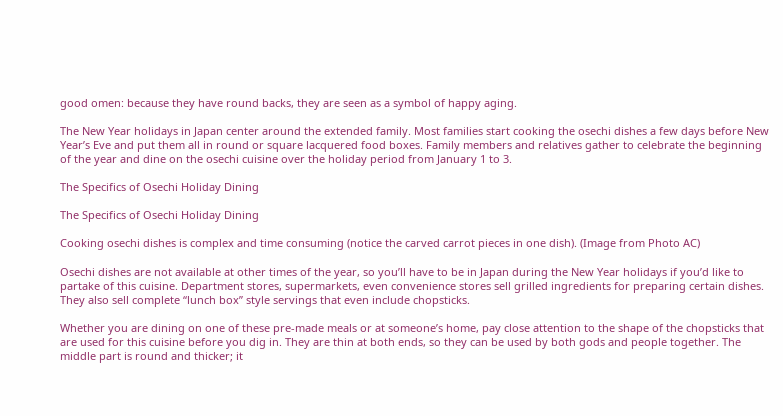good omen: because they have round backs, they are seen as a symbol of happy aging.

The New Year holidays in Japan center around the extended family. Most families start cooking the osechi dishes a few days before New Year’s Eve and put them all in round or square lacquered food boxes. Family members and relatives gather to celebrate the beginning of the year and dine on the osechi cuisine over the holiday period from January 1 to 3.

The Specifics of Osechi Holiday Dining

The Specifics of Osechi Holiday Dining

Cooking osechi dishes is complex and time consuming (notice the carved carrot pieces in one dish). (Image from Photo AC)

Osechi dishes are not available at other times of the year, so you’ll have to be in Japan during the New Year holidays if you’d like to partake of this cuisine. Department stores, supermarkets, even convenience stores sell grilled ingredients for preparing certain dishes. They also sell complete “lunch box” style servings that even include chopsticks.

Whether you are dining on one of these pre-made meals or at someone’s home, pay close attention to the shape of the chopsticks that are used for this cuisine before you dig in. They are thin at both ends, so they can be used by both gods and people together. The middle part is round and thicker; it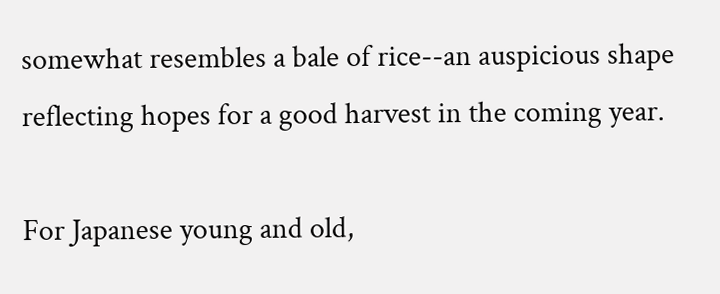somewhat resembles a bale of rice--an auspicious shape reflecting hopes for a good harvest in the coming year.

For Japanese young and old,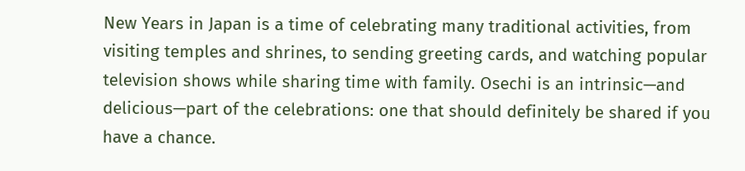New Years in Japan is a time of celebrating many traditional activities, from visiting temples and shrines, to sending greeting cards, and watching popular television shows while sharing time with family. Osechi is an intrinsic—and delicious—part of the celebrations: one that should definitely be shared if you have a chance.